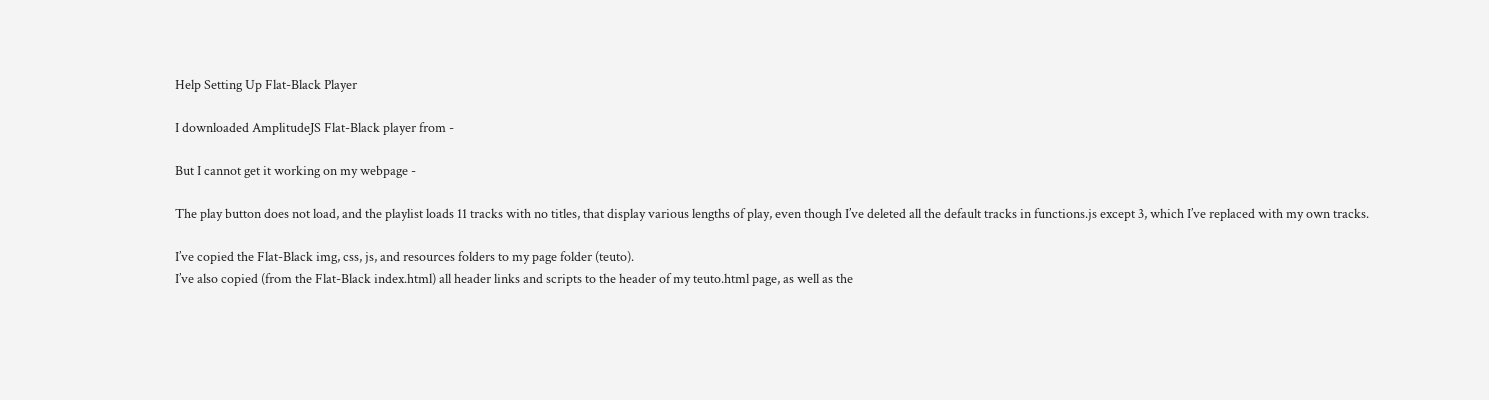Help Setting Up Flat-Black Player

I downloaded AmplitudeJS Flat-Black player from -

But I cannot get it working on my webpage -

The play button does not load, and the playlist loads 11 tracks with no titles, that display various lengths of play, even though I’ve deleted all the default tracks in functions.js except 3, which I’ve replaced with my own tracks.

I’ve copied the Flat-Black img, css, js, and resources folders to my page folder (teuto).
I’ve also copied (from the Flat-Black index.html) all header links and scripts to the header of my teuto.html page, as well as the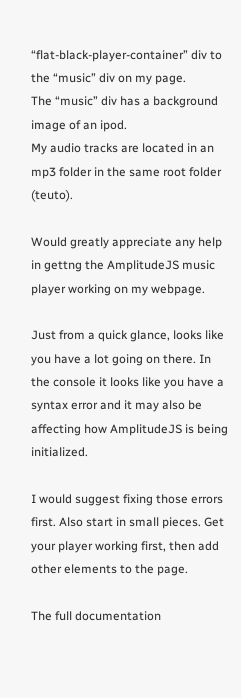“flat-black-player-container” div to the “music” div on my page.
The “music” div has a background image of an ipod.
My audio tracks are located in an mp3 folder in the same root folder (teuto).

Would greatly appreciate any help in gettng the AmplitudeJS music player working on my webpage.

Just from a quick glance, looks like you have a lot going on there. In the console it looks like you have a syntax error and it may also be affecting how AmplitudeJS is being initialized.

I would suggest fixing those errors first. Also start in small pieces. Get your player working first, then add other elements to the page.

The full documentation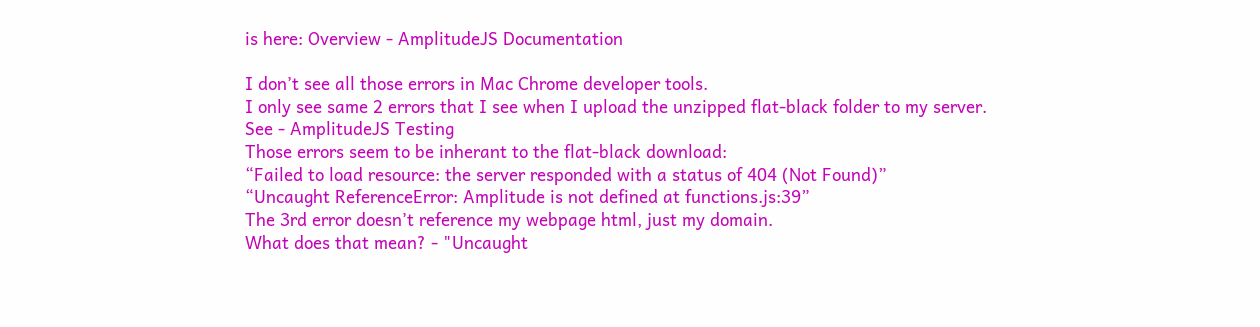is here: Overview - AmplitudeJS Documentation

I don’t see all those errors in Mac Chrome developer tools.
I only see same 2 errors that I see when I upload the unzipped flat-black folder to my server.
See - AmplitudeJS Testing
Those errors seem to be inherant to the flat-black download:
“Failed to load resource: the server responded with a status of 404 (Not Found)”
“Uncaught ReferenceError: Amplitude is not defined at functions.js:39”
The 3rd error doesn’t reference my webpage html, just my domain.
What does that mean? - "Uncaught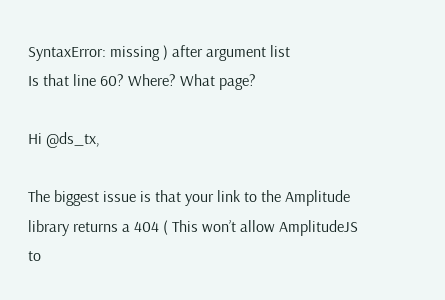SyntaxError: missing ) after argument list
Is that line 60? Where? What page?

Hi @ds_tx,

The biggest issue is that your link to the Amplitude library returns a 404 ( This won’t allow AmplitudeJS to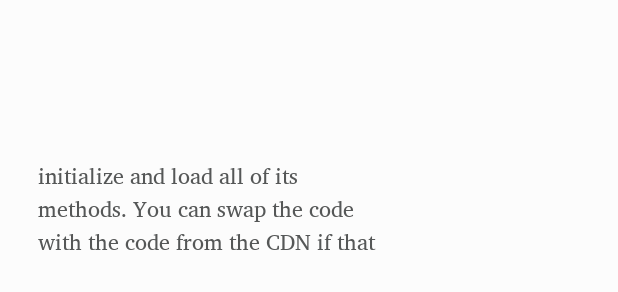initialize and load all of its methods. You can swap the code with the code from the CDN if that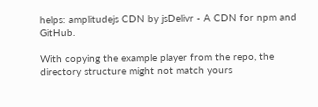helps: amplitudejs CDN by jsDelivr - A CDN for npm and GitHub.

With copying the example player from the repo, the directory structure might not match yours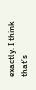exactly. I think that’s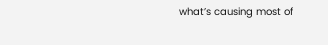what’s causing most of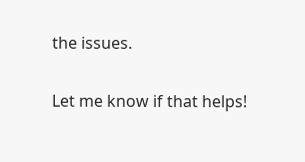the issues.

Let me know if that helps!